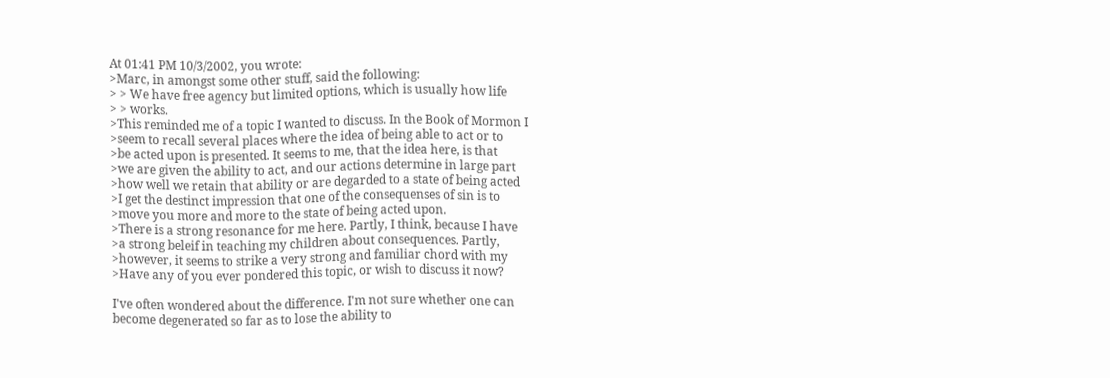At 01:41 PM 10/3/2002, you wrote:
>Marc, in amongst some other stuff, said the following:
> > We have free agency but limited options, which is usually how life
> > works.
>This reminded me of a topic I wanted to discuss. In the Book of Mormon I
>seem to recall several places where the idea of being able to act or to
>be acted upon is presented. It seems to me, that the idea here, is that
>we are given the ability to act, and our actions determine in large part
>how well we retain that ability or are degarded to a state of being acted
>I get the destinct impression that one of the consequenses of sin is to
>move you more and more to the state of being acted upon.
>There is a strong resonance for me here. Partly, I think, because I have
>a strong beleif in teaching my children about consequences. Partly,
>however, it seems to strike a very strong and familiar chord with my
>Have any of you ever pondered this topic, or wish to discuss it now?

I've often wondered about the difference. I'm not sure whether one can
become degenerated so far as to lose the ability to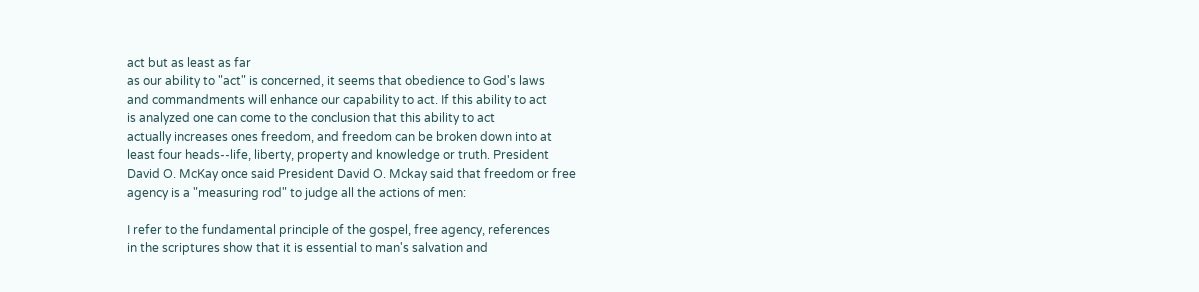act but as least as far
as our ability to "act" is concerned, it seems that obedience to God's laws
and commandments will enhance our capability to act. If this ability to act
is analyzed one can come to the conclusion that this ability to act
actually increases ones freedom, and freedom can be broken down into at
least four heads--life, liberty, property and knowledge or truth. President
David O. McKay once said President David O. Mckay said that freedom or free
agency is a "measuring rod" to judge all the actions of men:

I refer to the fundamental principle of the gospel, free agency, references
in the scriptures show that it is essential to man's salvation and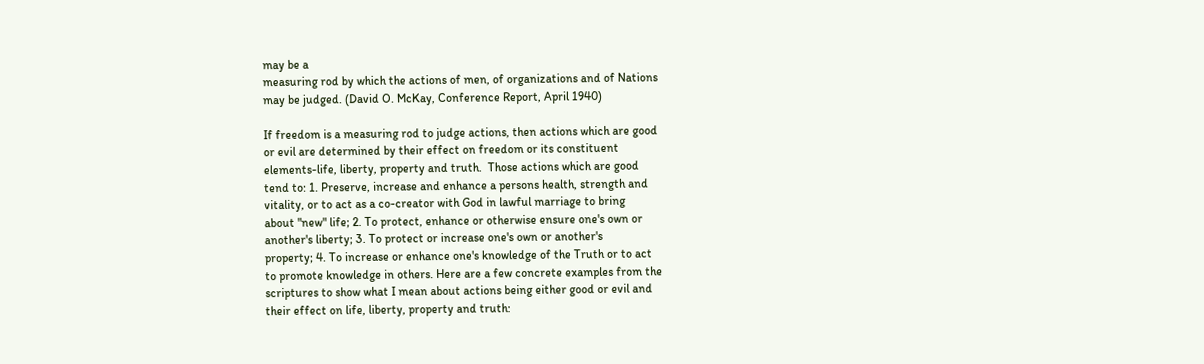may be a
measuring rod by which the actions of men, of organizations and of Nations
may be judged. (David O. McKay, Conference Report, April 1940)

If freedom is a measuring rod to judge actions, then actions which are good
or evil are determined by their effect on freedom or its constituent
elements-life, liberty, property and truth.  Those actions which are good
tend to: 1. Preserve, increase and enhance a persons health, strength and
vitality, or to act as a co-creator with God in lawful marriage to bring
about "new" life; 2. To protect, enhance or otherwise ensure one's own or
another's liberty; 3. To protect or increase one's own or another's
property; 4. To increase or enhance one's knowledge of the Truth or to act
to promote knowledge in others. Here are a few concrete examples from the
scriptures to show what I mean about actions being either good or evil and
their effect on life, liberty, property and truth: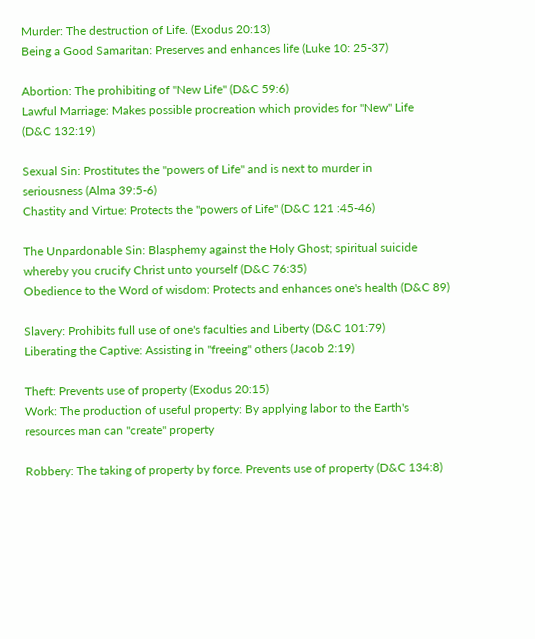Murder: The destruction of Life. (Exodus 20:13)
Being a Good Samaritan: Preserves and enhances life (Luke 10: 25-37)

Abortion: The prohibiting of "New Life" (D&C 59:6)
Lawful Marriage: Makes possible procreation which provides for "New" Life
(D&C 132:19)

Sexual Sin: Prostitutes the "powers of Life" and is next to murder in
seriousness (Alma 39:5-6)
Chastity and Virtue: Protects the "powers of Life" (D&C 121 :45-46)

The Unpardonable Sin: Blasphemy against the Holy Ghost; spiritual suicide
whereby you crucify Christ unto yourself (D&C 76:35)
Obedience to the Word of wisdom: Protects and enhances one's health (D&C 89)

Slavery: Prohibits full use of one's faculties and Liberty (D&C 101:79)
Liberating the Captive: Assisting in "freeing" others (Jacob 2:19)

Theft: Prevents use of property (Exodus 20:15)
Work: The production of useful property: By applying labor to the Earth's
resources man can "create" property

Robbery: The taking of property by force. Prevents use of property (D&C 134:8)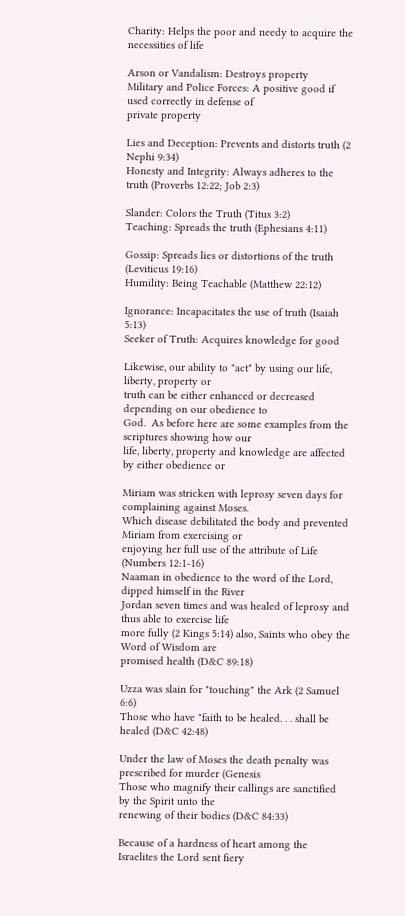Charity: Helps the poor and needy to acquire the necessities of life

Arson or Vandalism: Destroys property
Military and Police Forces: A positive good if used correctly in defense of
private property

Lies and Deception: Prevents and distorts truth (2 Nephi 9:34)
Honesty and Integrity: Always adheres to the truth (Proverbs 12:22; Job 2:3)

Slander: Colors the Truth (Titus 3:2)
Teaching: Spreads the truth (Ephesians 4:11)

Gossip: Spreads lies or distortions of the truth (Leviticus 19:16)
Humility: Being Teachable (Matthew 22:12)

Ignorance: Incapacitates the use of truth (Isaiah 5:13)
Seeker of Truth: Acquires knowledge for good

Likewise, our ability to "act" by using our life, liberty, property or
truth can be either enhanced or decreased depending on our obedience to
God.  As before here are some examples from the scriptures showing how our
life, liberty, property and knowledge are affected by either obedience or

Miriam was stricken with leprosy seven days for complaining against Moses.
Which disease debilitated the body and prevented Miriam from exercising or
enjoying her full use of the attribute of Life (Numbers 12:1-16)
Naaman in obedience to the word of the Lord, dipped himself in the River
Jordan seven times and was healed of leprosy and thus able to exercise life
more fully (2 Kings 5:14) also, Saints who obey the Word of Wisdom are
promised health (D&C 89:18)

Uzza was slain for "touching" the Ark (2 Samuel 6:6)
Those who have "faith to be healed. . . shall be healed (D&C 42:48)

Under the law of Moses the death penalty was prescribed for murder (Genesis
Those who magnify their callings are sanctified by the Spirit unto the
renewing of their bodies (D&C 84:33)

Because of a hardness of heart among the Israelites the Lord sent fiery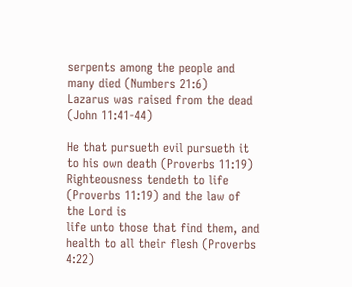serpents among the people and many died (Numbers 21:6)
Lazarus was raised from the dead (John 11:41-44)

He that pursueth evil pursueth it to his own death (Proverbs 11:19)
Righteousness tendeth to life (Proverbs 11:19) and the law of the Lord is
life unto those that find them, and health to all their flesh (Proverbs 4:22)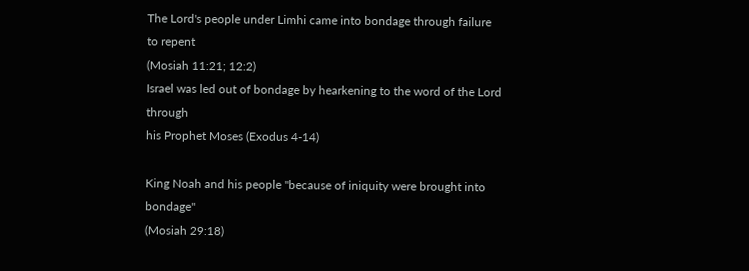The Lord's people under Limhi came into bondage through failure to repent
(Mosiah 11:21; 12:2)
Israel was led out of bondage by hearkening to the word of the Lord through
his Prophet Moses (Exodus 4-14)

King Noah and his people "because of iniquity were brought into bondage"
(Mosiah 29:18)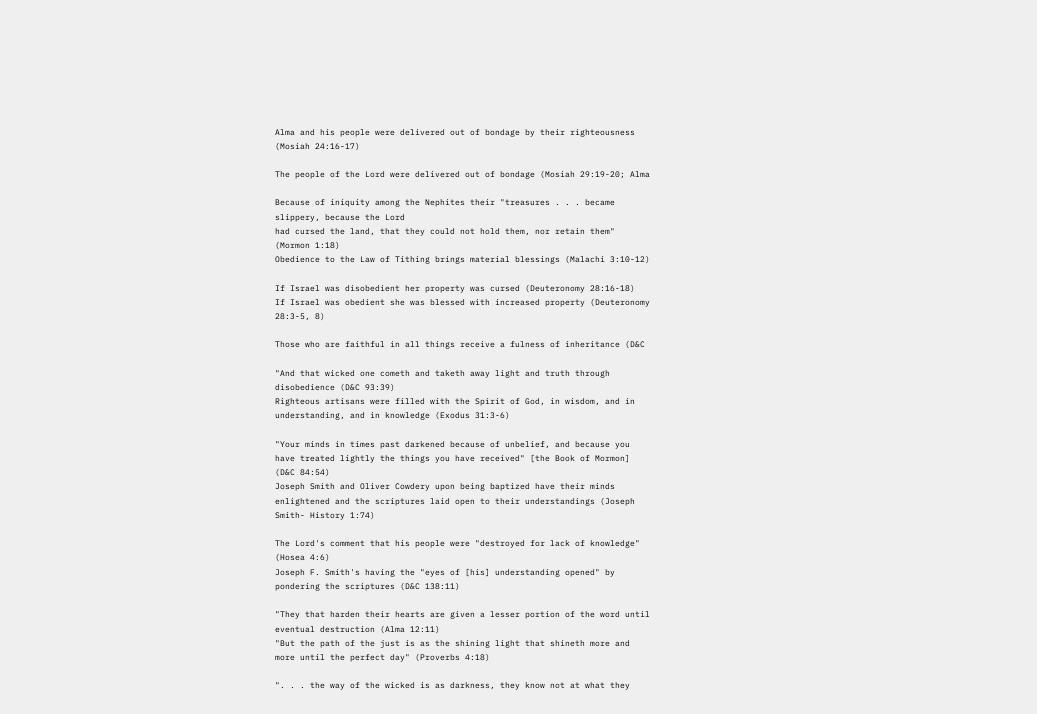Alma and his people were delivered out of bondage by their righteousness
(Mosiah 24:16-17)

The people of the Lord were delivered out of bondage (Mosiah 29:19-20; Alma

Because of iniquity among the Nephites their "treasures . . . became
slippery, because the Lord
had cursed the land, that they could not hold them, nor retain them"
(Mormon 1:18)
Obedience to the Law of Tithing brings material blessings (Malachi 3:10-12)

If Israel was disobedient her property was cursed (Deuteronomy 28:16-18)
If Israel was obedient she was blessed with increased property (Deuteronomy
28:3-5, 8)

Those who are faithful in all things receive a fulness of inheritance (D&C

"And that wicked one cometh and taketh away light and truth through
disobedience (D&C 93:39)
Righteous artisans were filled with the Spirit of God, in wisdom, and in
understanding, and in knowledge (Exodus 31:3-6)

"Your minds in times past darkened because of unbelief, and because you
have treated lightly the things you have received" [the Book of Mormon]
(D&C 84:54)
Joseph Smith and Oliver Cowdery upon being baptized have their minds
enlightened and the scriptures laid open to their understandings (Joseph
Smith- History 1:74)

The Lord's comment that his people were "destroyed for lack of knowledge"
(Hosea 4:6)
Joseph F. Smith's having the "eyes of [his] understanding opened" by
pondering the scriptures (D&C 138:11)

"They that harden their hearts are given a lesser portion of the word until
eventual destruction (Alma 12:11)
"But the path of the just is as the shining light that shineth more and
more until the perfect day" (Proverbs 4:18)

". . . the way of the wicked is as darkness, they know not at what they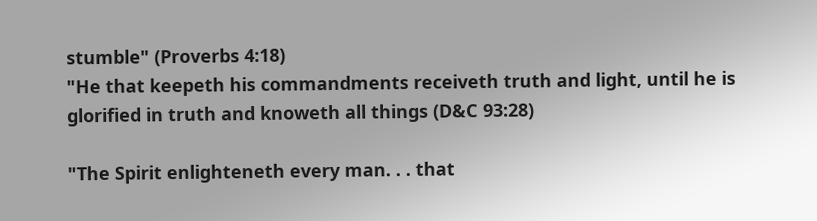stumble" (Proverbs 4:18)
"He that keepeth his commandments receiveth truth and light, until he is
glorified in truth and knoweth all things (D&C 93:28)

"The Spirit enlighteneth every man. . . that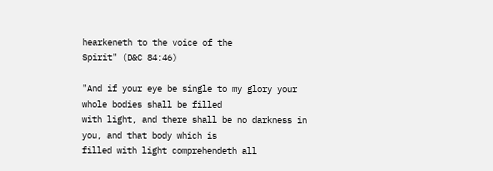hearkeneth to the voice of the
Spirit" (D&C 84:46)

"And if your eye be single to my glory your whole bodies shall be filled
with light, and there shall be no darkness in you, and that body which is
filled with light comprehendeth all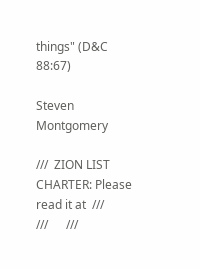things" (D&C 88:67)

Steven Montgomery

///  ZION LIST CHARTER: Please read it at  ///
///      ///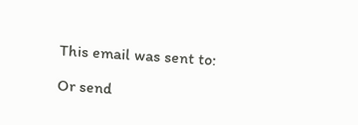This email was sent to:

Or send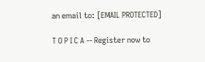an email to: [EMAIL PROTECTED]

T O P I C A -- Register now to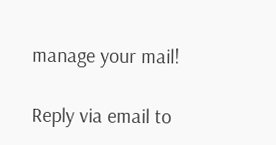manage your mail!

Reply via email to